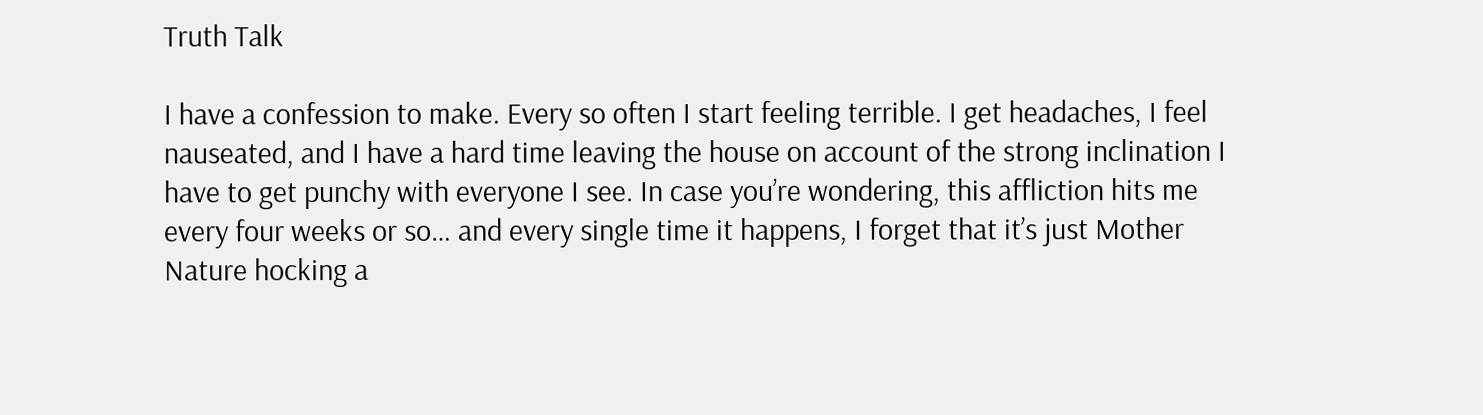Truth Talk

I have a confession to make. Every so often I start feeling terrible. I get headaches, I feel nauseated, and I have a hard time leaving the house on account of the strong inclination I have to get punchy with everyone I see. In case you’re wondering, this affliction hits me every four weeks or so… and every single time it happens, I forget that it’s just Mother Nature hocking a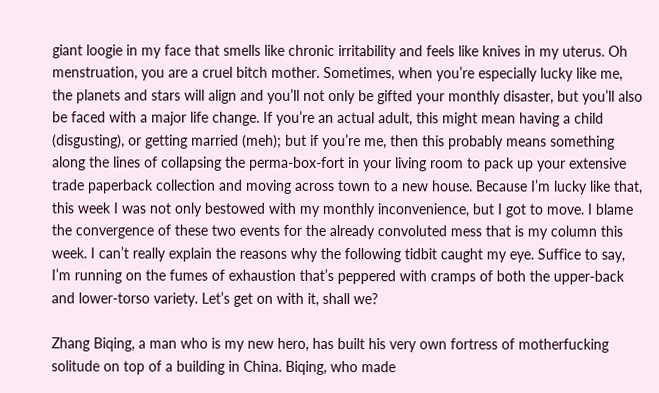giant loogie in my face that smells like chronic irritability and feels like knives in my uterus. Oh menstruation, you are a cruel bitch mother. Sometimes, when you’re especially lucky like me, the planets and stars will align and you’ll not only be gifted your monthly disaster, but you’ll also be faced with a major life change. If you’re an actual adult, this might mean having a child (disgusting), or getting married (meh); but if you’re me, then this probably means something along the lines of collapsing the perma-box-fort in your living room to pack up your extensive trade paperback collection and moving across town to a new house. Because I’m lucky like that, this week I was not only bestowed with my monthly inconvenience, but I got to move. I blame the convergence of these two events for the already convoluted mess that is my column this week. I can’t really explain the reasons why the following tidbit caught my eye. Suffice to say, I’m running on the fumes of exhaustion that’s peppered with cramps of both the upper-back and lower-torso variety. Let’s get on with it, shall we?

Zhang Biqing, a man who is my new hero, has built his very own fortress of motherfucking solitude on top of a building in China. Biqing, who made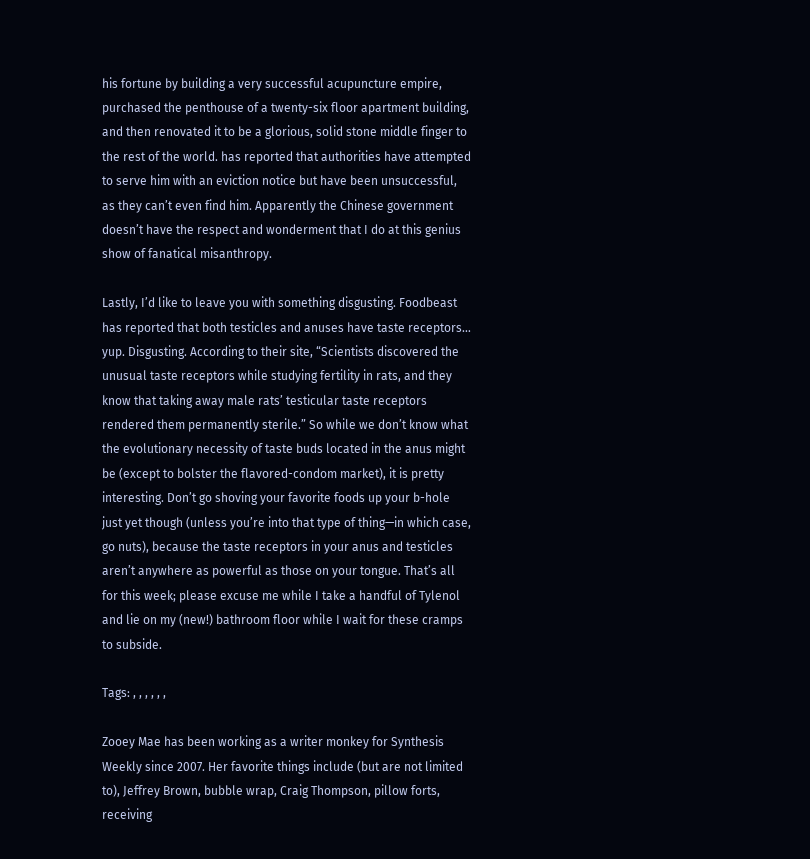his fortune by building a very successful acupuncture empire, purchased the penthouse of a twenty-six floor apartment building, and then renovated it to be a glorious, solid stone middle finger to the rest of the world. has reported that authorities have attempted to serve him with an eviction notice but have been unsuccessful, as they can’t even find him. Apparently the Chinese government doesn’t have the respect and wonderment that I do at this genius show of fanatical misanthropy.

Lastly, I’d like to leave you with something disgusting. Foodbeast has reported that both testicles and anuses have taste receptors… yup. Disgusting. According to their site, “Scientists discovered the unusual taste receptors while studying fertility in rats, and they know that taking away male rats’ testicular taste receptors rendered them permanently sterile.” So while we don’t know what the evolutionary necessity of taste buds located in the anus might be (except to bolster the flavored-condom market), it is pretty interesting. Don’t go shoving your favorite foods up your b-hole just yet though (unless you’re into that type of thing—in which case, go nuts), because the taste receptors in your anus and testicles aren’t anywhere as powerful as those on your tongue. That’s all for this week; please excuse me while I take a handful of Tylenol and lie on my (new!) bathroom floor while I wait for these cramps to subside.

Tags: , , , , , ,

Zooey Mae has been working as a writer monkey for Synthesis Weekly since 2007. Her favorite things include (but are not limited to), Jeffrey Brown, bubble wrap, Craig Thompson, pillow forts, receiving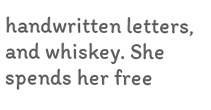handwritten letters, and whiskey. She spends her free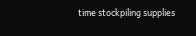time stockpiling supplies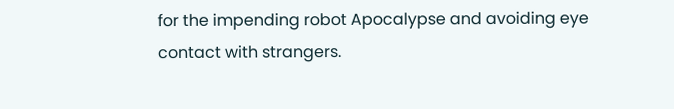for the impending robot Apocalypse and avoiding eye contact with strangers.